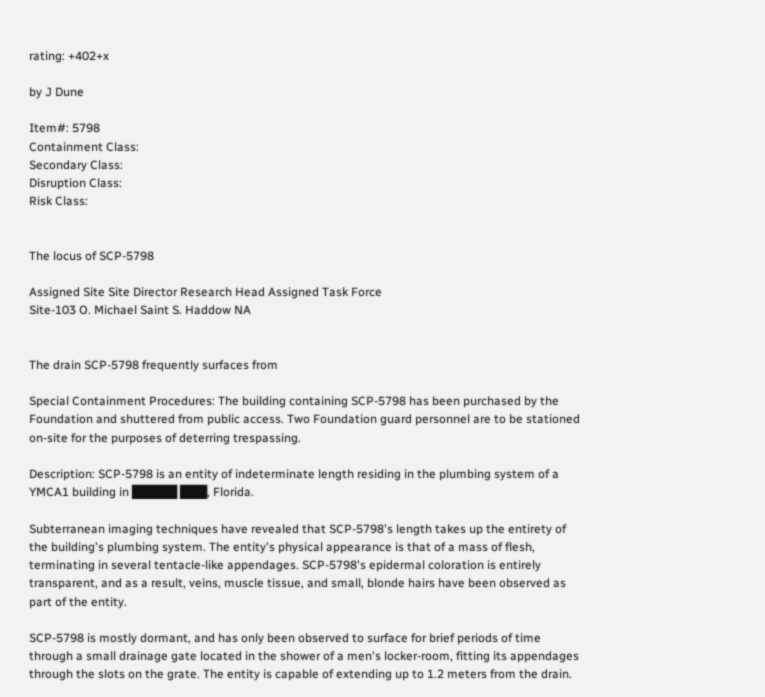rating: +402+x

by J Dune

Item#: 5798
Containment Class:
Secondary Class:
Disruption Class:
Risk Class:


The locus of SCP-5798

Assigned Site Site Director Research Head Assigned Task Force
Site-103 O. Michael Saint S. Haddow NA


The drain SCP-5798 frequently surfaces from

Special Containment Procedures: The building containing SCP-5798 has been purchased by the Foundation and shuttered from public access. Two Foundation guard personnel are to be stationed on-site for the purposes of deterring trespassing.

Description: SCP-5798 is an entity of indeterminate length residing in the plumbing system of a YMCA1 building in █████ ███, Florida.

Subterranean imaging techniques have revealed that SCP-5798's length takes up the entirety of the building's plumbing system. The entity's physical appearance is that of a mass of flesh, terminating in several tentacle-like appendages. SCP-5798's epidermal coloration is entirely transparent, and as a result, veins, muscle tissue, and small, blonde hairs have been observed as part of the entity.

SCP-5798 is mostly dormant, and has only been observed to surface for brief periods of time through a small drainage gate located in the shower of a men's locker-room, fitting its appendages through the slots on the grate. The entity is capable of extending up to 1.2 meters from the drain.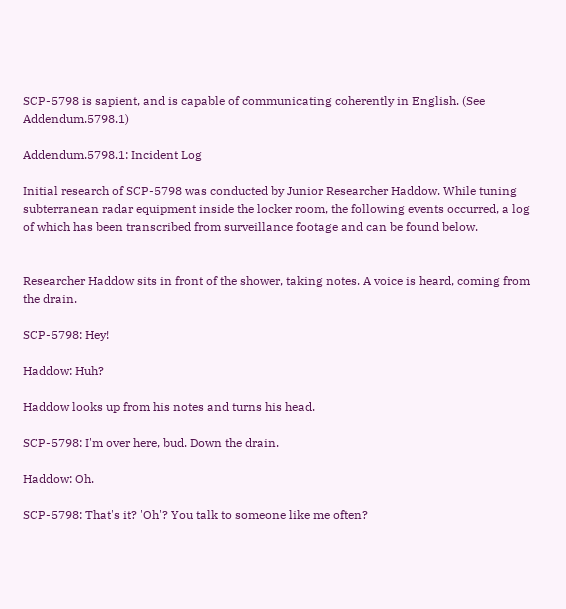SCP-5798 is sapient, and is capable of communicating coherently in English. (See Addendum.5798.1)

Addendum.5798.1: Incident Log

Initial research of SCP-5798 was conducted by Junior Researcher Haddow. While tuning subterranean radar equipment inside the locker room, the following events occurred, a log of which has been transcribed from surveillance footage and can be found below.


Researcher Haddow sits in front of the shower, taking notes. A voice is heard, coming from the drain.

SCP-5798: Hey!

Haddow: Huh?

Haddow looks up from his notes and turns his head.

SCP-5798: I'm over here, bud. Down the drain.

Haddow: Oh.

SCP-5798: That's it? 'Oh'? You talk to someone like me often?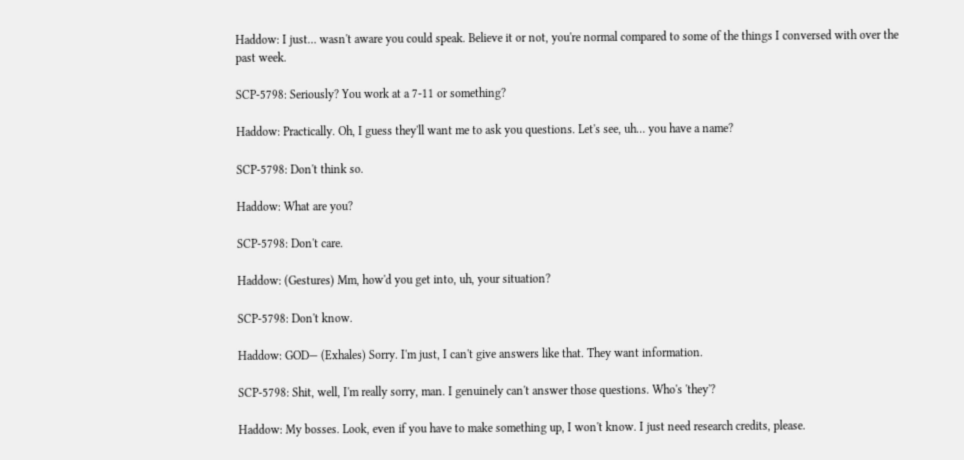Haddow: I just… wasn't aware you could speak. Believe it or not, you're normal compared to some of the things I conversed with over the past week.

SCP-5798: Seriously? You work at a 7-11 or something?

Haddow: Practically. Oh, I guess they'll want me to ask you questions. Let's see, uh… you have a name?

SCP-5798: Don't think so.

Haddow: What are you?

SCP-5798: Don't care.

Haddow: (Gestures) Mm, how'd you get into, uh, your situation?

SCP-5798: Don't know.

Haddow: GOD— (Exhales) Sorry. I'm just, I can't give answers like that. They want information.

SCP-5798: Shit, well, I'm really sorry, man. I genuinely can't answer those questions. Who's 'they'?

Haddow: My bosses. Look, even if you have to make something up, I won't know. I just need research credits, please.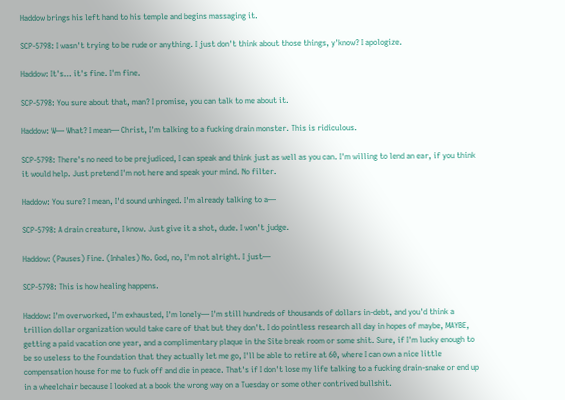Haddow brings his left hand to his temple and begins massaging it.

SCP-5798: I wasn't trying to be rude or anything. I just don't think about those things, y'know? I apologize.

Haddow: It's… it's fine. I'm fine.

SCP-5798: You sure about that, man? I promise, you can talk to me about it.

Haddow: W— What? I mean— Christ, I'm talking to a fucking drain monster. This is ridiculous.

SCP-5798: There's no need to be prejudiced, I can speak and think just as well as you can. I'm willing to lend an ear, if you think it would help. Just pretend I'm not here and speak your mind. No filter.

Haddow: You sure? I mean, I'd sound unhinged. I'm already talking to a—

SCP-5798: A drain creature, I know. Just give it a shot, dude. I won't judge.

Haddow: (Pauses) Fine. (Inhales) No. God, no, I'm not alright. I just—

SCP-5798: This is how healing happens.

Haddow: I'm overworked, I'm exhausted, I'm lonely— I'm still hundreds of thousands of dollars in-debt, and you'd think a trillion dollar organization would take care of that but they don't. I do pointless research all day in hopes of maybe, MAYBE, getting a paid vacation one year, and a complimentary plaque in the Site break room or some shit. Sure, if I'm lucky enough to be so useless to the Foundation that they actually let me go, I'll be able to retire at 60, where I can own a nice little compensation house for me to fuck off and die in peace. That's if I don't lose my life talking to a fucking drain-snake or end up in a wheelchair because I looked at a book the wrong way on a Tuesday or some other contrived bullshit.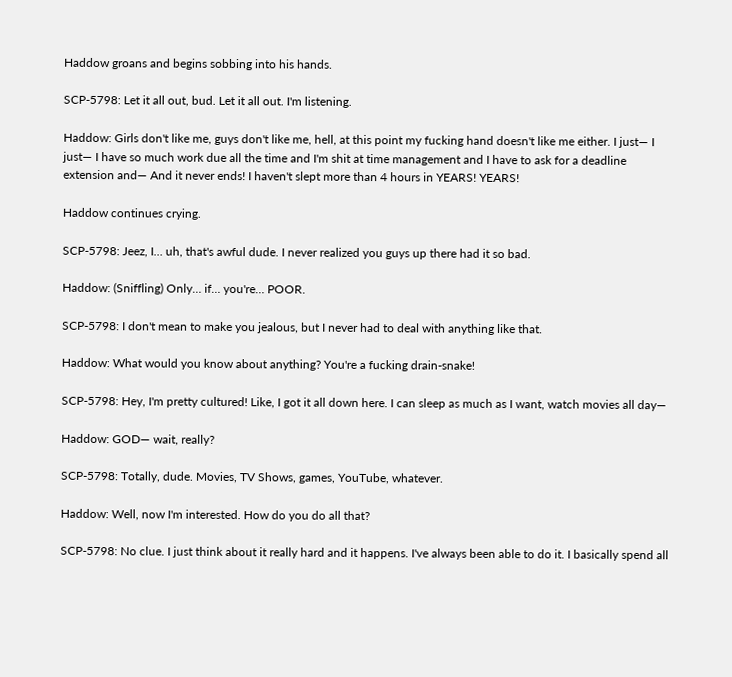Haddow groans and begins sobbing into his hands.

SCP-5798: Let it all out, bud. Let it all out. I'm listening.

Haddow: Girls don't like me, guys don't like me, hell, at this point my fucking hand doesn't like me either. I just— I just— I have so much work due all the time and I'm shit at time management and I have to ask for a deadline extension and— And it never ends! I haven't slept more than 4 hours in YEARS! YEARS!

Haddow continues crying.

SCP-5798: Jeez, I… uh, that's awful dude. I never realized you guys up there had it so bad.

Haddow: (Sniffling) Only… if… you're… POOR.

SCP-5798: I don't mean to make you jealous, but I never had to deal with anything like that.

Haddow: What would you know about anything? You're a fucking drain-snake!

SCP-5798: Hey, I'm pretty cultured! Like, I got it all down here. I can sleep as much as I want, watch movies all day—

Haddow: GOD— wait, really?

SCP-5798: Totally, dude. Movies, TV Shows, games, YouTube, whatever.

Haddow: Well, now I'm interested. How do you do all that?

SCP-5798: No clue. I just think about it really hard and it happens. I've always been able to do it. I basically spend all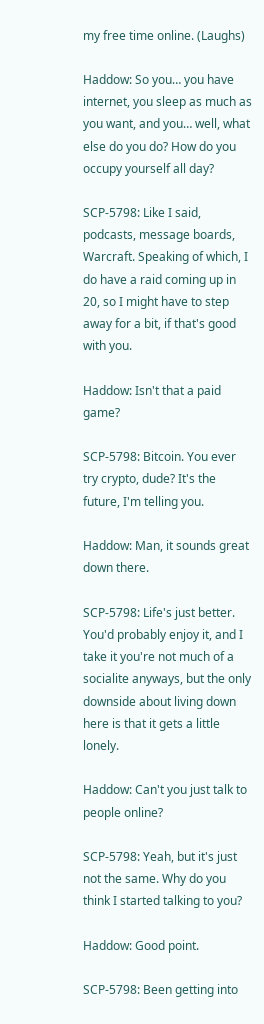my free time online. (Laughs)

Haddow: So you… you have internet, you sleep as much as you want, and you… well, what else do you do? How do you occupy yourself all day?

SCP-5798: Like I said, podcasts, message boards, Warcraft. Speaking of which, I do have a raid coming up in 20, so I might have to step away for a bit, if that's good with you.

Haddow: Isn't that a paid game?

SCP-5798: Bitcoin. You ever try crypto, dude? It's the future, I'm telling you.

Haddow: Man, it sounds great down there.

SCP-5798: Life's just better. You'd probably enjoy it, and I take it you're not much of a socialite anyways, but the only downside about living down here is that it gets a little lonely.

Haddow: Can't you just talk to people online?

SCP-5798: Yeah, but it's just not the same. Why do you think I started talking to you?

Haddow: Good point.

SCP-5798: Been getting into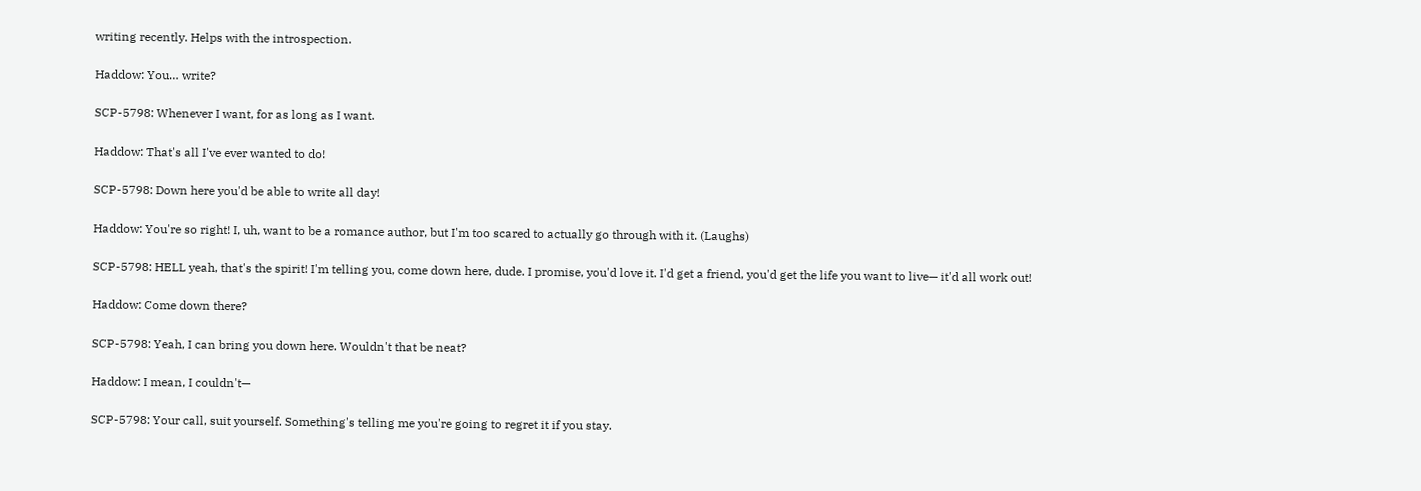writing recently. Helps with the introspection.

Haddow: You… write?

SCP-5798: Whenever I want, for as long as I want.

Haddow: That's all I've ever wanted to do!

SCP-5798: Down here you'd be able to write all day!

Haddow: You're so right! I, uh, want to be a romance author, but I'm too scared to actually go through with it. (Laughs)

SCP-5798: HELL yeah, that's the spirit! I'm telling you, come down here, dude. I promise, you'd love it. I'd get a friend, you'd get the life you want to live— it'd all work out!

Haddow: Come down there?

SCP-5798: Yeah, I can bring you down here. Wouldn't that be neat?

Haddow: I mean, I couldn't—

SCP-5798: Your call, suit yourself. Something's telling me you're going to regret it if you stay.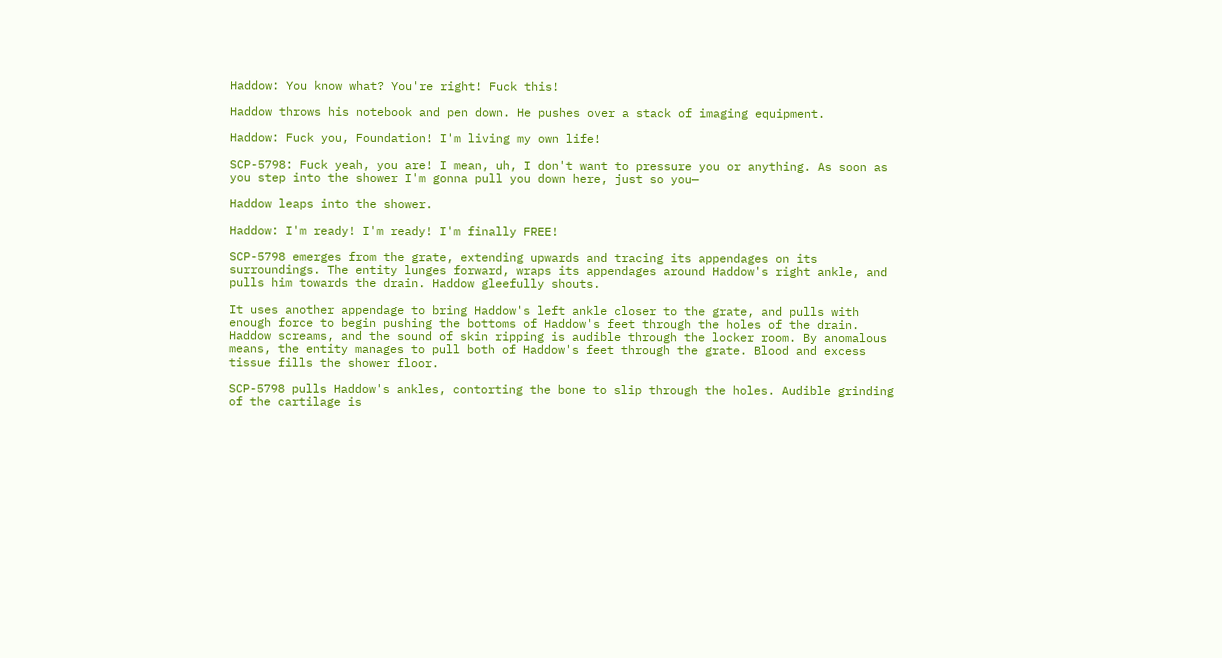Haddow: You know what? You're right! Fuck this!

Haddow throws his notebook and pen down. He pushes over a stack of imaging equipment.

Haddow: Fuck you, Foundation! I'm living my own life!

SCP-5798: Fuck yeah, you are! I mean, uh, I don't want to pressure you or anything. As soon as you step into the shower I'm gonna pull you down here, just so you—

Haddow leaps into the shower.

Haddow: I'm ready! I'm ready! I'm finally FREE!

SCP-5798 emerges from the grate, extending upwards and tracing its appendages on its surroundings. The entity lunges forward, wraps its appendages around Haddow's right ankle, and pulls him towards the drain. Haddow gleefully shouts.

It uses another appendage to bring Haddow's left ankle closer to the grate, and pulls with enough force to begin pushing the bottoms of Haddow's feet through the holes of the drain. Haddow screams, and the sound of skin ripping is audible through the locker room. By anomalous means, the entity manages to pull both of Haddow's feet through the grate. Blood and excess tissue fills the shower floor.

SCP-5798 pulls Haddow's ankles, contorting the bone to slip through the holes. Audible grinding of the cartilage is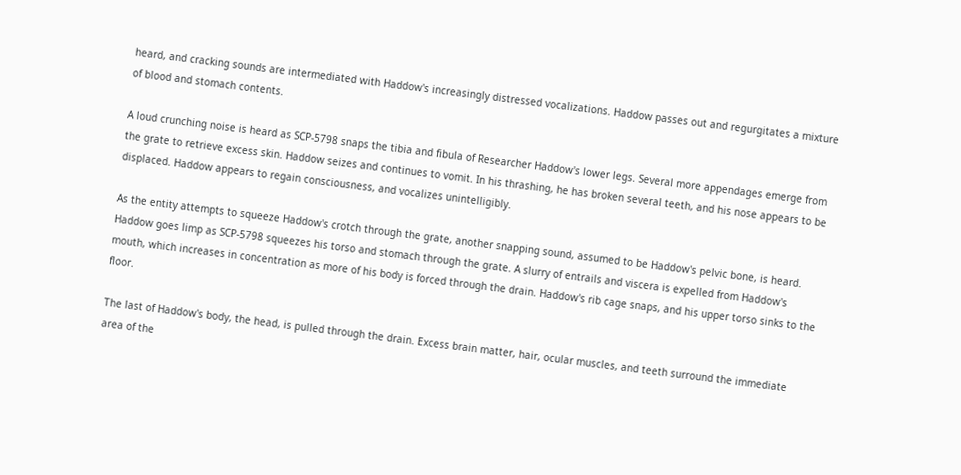heard, and cracking sounds are intermediated with Haddow's increasingly distressed vocalizations. Haddow passes out and regurgitates a mixture of blood and stomach contents.

A loud crunching noise is heard as SCP-5798 snaps the tibia and fibula of Researcher Haddow's lower legs. Several more appendages emerge from the grate to retrieve excess skin. Haddow seizes and continues to vomit. In his thrashing, he has broken several teeth, and his nose appears to be displaced. Haddow appears to regain consciousness, and vocalizes unintelligibly.

As the entity attempts to squeeze Haddow's crotch through the grate, another snapping sound, assumed to be Haddow's pelvic bone, is heard. Haddow goes limp as SCP-5798 squeezes his torso and stomach through the grate. A slurry of entrails and viscera is expelled from Haddow's mouth, which increases in concentration as more of his body is forced through the drain. Haddow's rib cage snaps, and his upper torso sinks to the floor.

The last of Haddow's body, the head, is pulled through the drain. Excess brain matter, hair, ocular muscles, and teeth surround the immediate area of the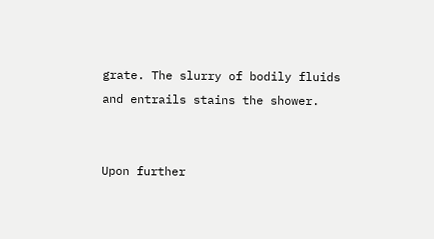grate. The slurry of bodily fluids and entrails stains the shower.


Upon further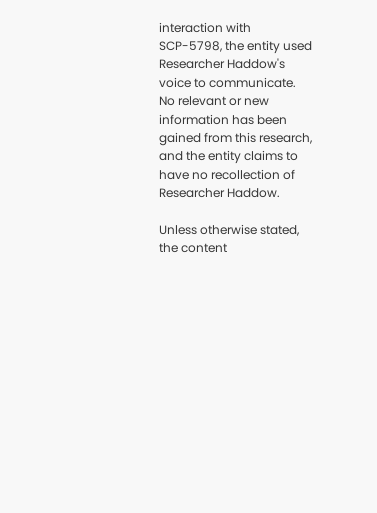interaction with SCP-5798, the entity used Researcher Haddow's voice to communicate. No relevant or new information has been gained from this research, and the entity claims to have no recollection of Researcher Haddow.

Unless otherwise stated, the content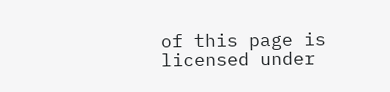of this page is licensed under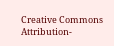Creative Commons Attribution-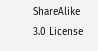ShareAlike 3.0 License